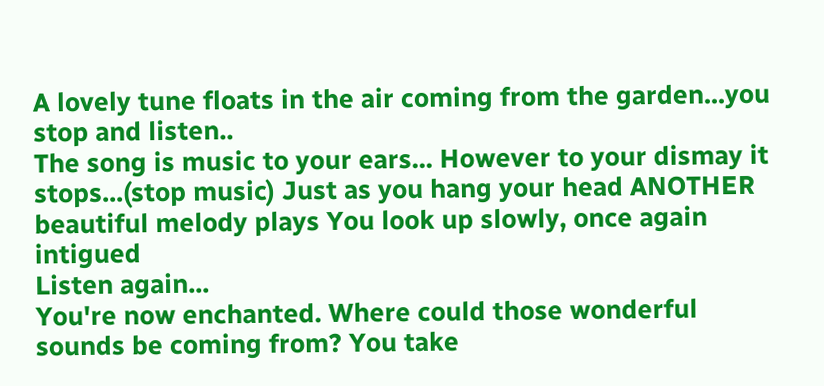A lovely tune floats in the air coming from the garden...you stop and listen..
The song is music to your ears... However to your dismay it stops...(stop music) Just as you hang your head ANOTHER beautiful melody plays You look up slowly, once again intigued
Listen again...
You're now enchanted. Where could those wonderful sounds be coming from? You take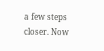a few steps closer. Now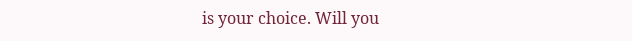is your choice. Will you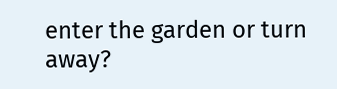enter the garden or turn away?